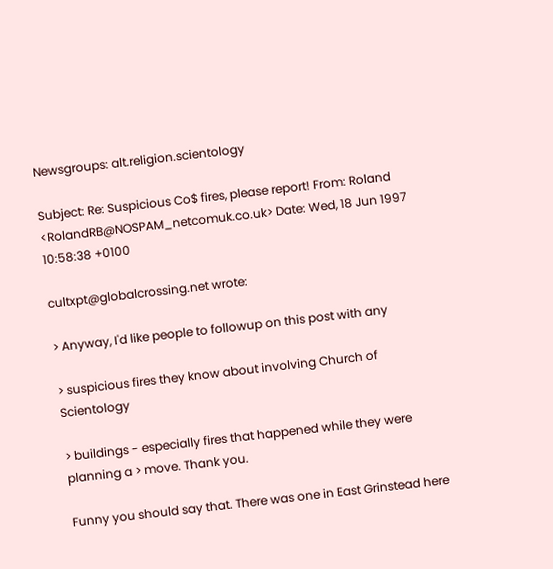Newsgroups: alt.religion.scientology

Subject: Re: Suspicious Co$ fires, please report! From: Roland <RolandRB@NOSPAM_netcomuk.co.uk> Date: Wed, 18 Jun 1997 10:58:38 +0100

cultxpt@globalcrossing.net wrote:

> Anyway, I'd like people to followup on this post with any

> suspicious fires they know about involving Church of Scientology

> buildings - especially fires that happened while they were planning a > move. Thank you.

Funny you should say that. There was one in East Grinstead here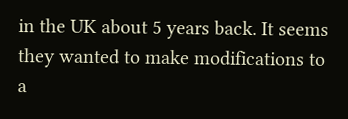in the UK about 5 years back. It seems they wanted to make modifications to a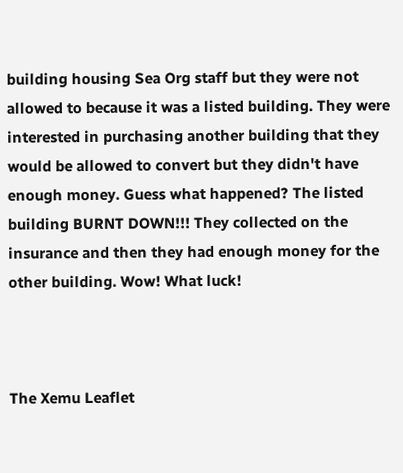building housing Sea Org staff but they were not allowed to because it was a listed building. They were interested in purchasing another building that they would be allowed to convert but they didn't have enough money. Guess what happened? The listed building BURNT DOWN!!! They collected on the insurance and then they had enough money for the other building. Wow! What luck!



The Xemu Leaflet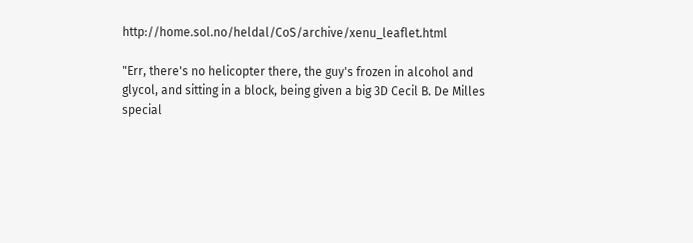http://home.sol.no/heldal/CoS/archive/xenu_leaflet.html

"Err, there's no helicopter there, the guy's frozen in alcohol and glycol, and sitting in a block, being given a big 3D Cecil B. De Milles special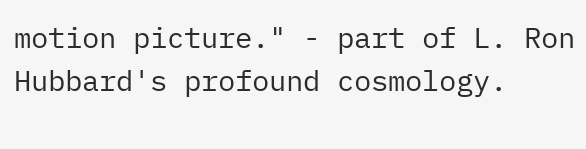motion picture." - part of L. Ron Hubbard's profound cosmology.